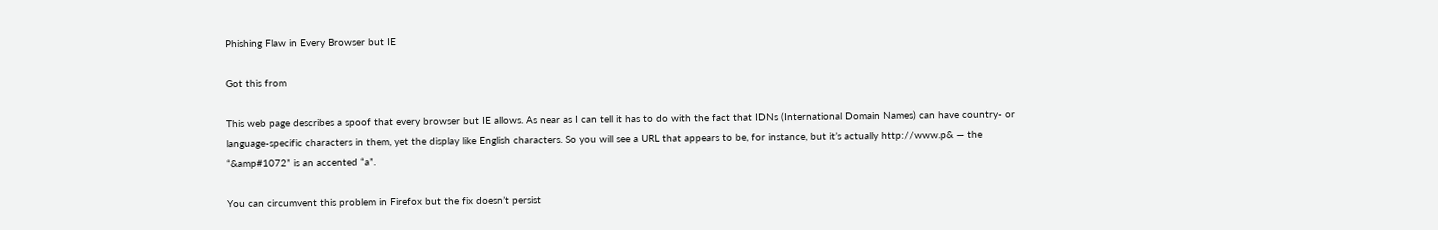Phishing Flaw in Every Browser but IE

Got this from

This web page describes a spoof that every browser but IE allows. As near as I can tell it has to do with the fact that IDNs (International Domain Names) can have country- or language-specific characters in them, yet the display like English characters. So you will see a URL that appears to be, for instance, but it’s actually http://www.p& — the “&amp#1072” is an accented “a”.

You can circumvent this problem in Firefox but the fix doesn’t persist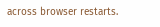across browser restarts.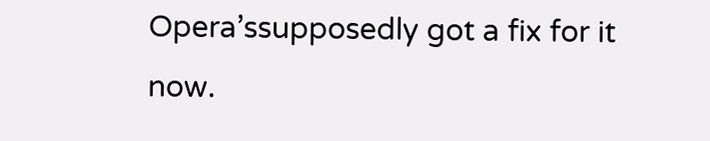Opera’ssupposedly got a fix for it now.